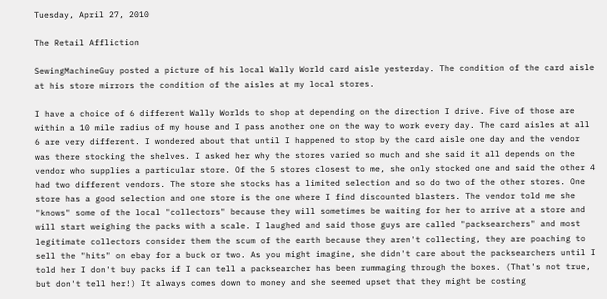Tuesday, April 27, 2010

The Retail Affliction

SewingMachineGuy posted a picture of his local Wally World card aisle yesterday. The condition of the card aisle at his store mirrors the condition of the aisles at my local stores.

I have a choice of 6 different Wally Worlds to shop at depending on the direction I drive. Five of those are within a 10 mile radius of my house and I pass another one on the way to work every day. The card aisles at all 6 are very different. I wondered about that until I happened to stop by the card aisle one day and the vendor was there stocking the shelves. I asked her why the stores varied so much and she said it all depends on the vendor who supplies a particular store. Of the 5 stores closest to me, she only stocked one and said the other 4 had two different vendors. The store she stocks has a limited selection and so do two of the other stores. One store has a good selection and one store is the one where I find discounted blasters. The vendor told me she "knows" some of the local "collectors" because they will sometimes be waiting for her to arrive at a store and will start weighing the packs with a scale. I laughed and said those guys are called "packsearchers" and most legitimate collectors consider them the scum of the earth because they aren't collecting, they are poaching to sell the "hits" on ebay for a buck or two. As you might imagine, she didn't care about the packsearchers until I told her I don't buy packs if I can tell a packsearcher has been rummaging through the boxes. (That's not true, but don't tell her!) It always comes down to money and she seemed upset that they might be costing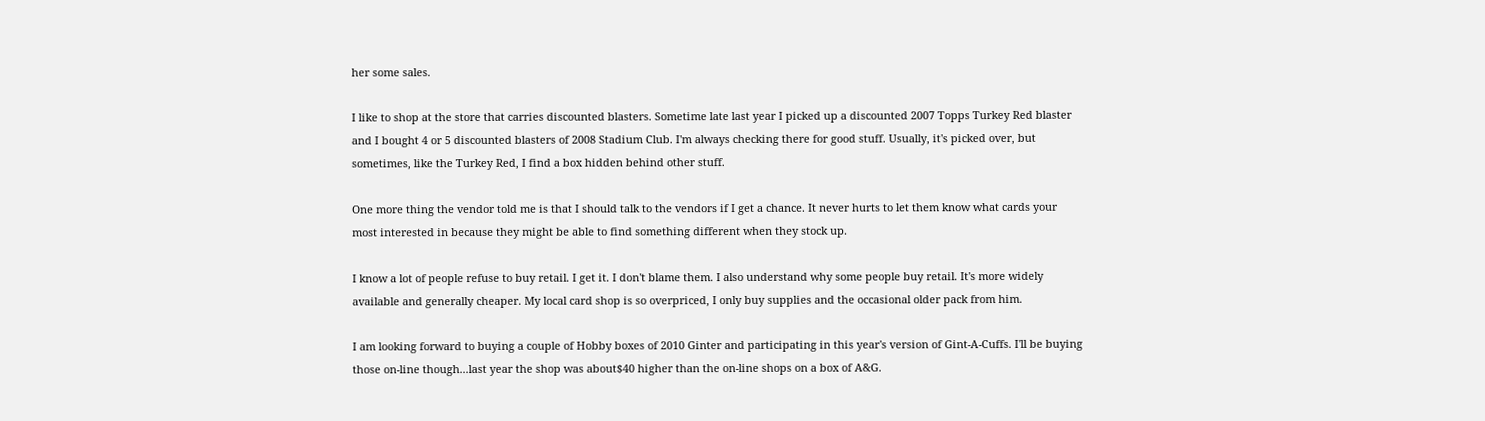her some sales.

I like to shop at the store that carries discounted blasters. Sometime late last year I picked up a discounted 2007 Topps Turkey Red blaster and I bought 4 or 5 discounted blasters of 2008 Stadium Club. I'm always checking there for good stuff. Usually, it's picked over, but sometimes, like the Turkey Red, I find a box hidden behind other stuff.

One more thing the vendor told me is that I should talk to the vendors if I get a chance. It never hurts to let them know what cards your most interested in because they might be able to find something different when they stock up.

I know a lot of people refuse to buy retail. I get it. I don't blame them. I also understand why some people buy retail. It's more widely available and generally cheaper. My local card shop is so overpriced, I only buy supplies and the occasional older pack from him.

I am looking forward to buying a couple of Hobby boxes of 2010 Ginter and participating in this year's version of Gint-A-Cuffs. I'll be buying those on-line though...last year the shop was about$40 higher than the on-line shops on a box of A&G.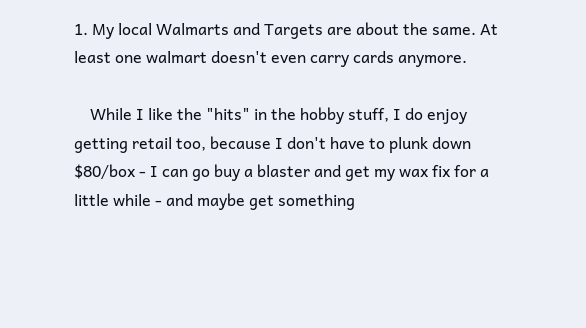1. My local Walmarts and Targets are about the same. At least one walmart doesn't even carry cards anymore.

    While I like the "hits" in the hobby stuff, I do enjoy getting retail too, because I don't have to plunk down $80/box - I can go buy a blaster and get my wax fix for a little while - and maybe get something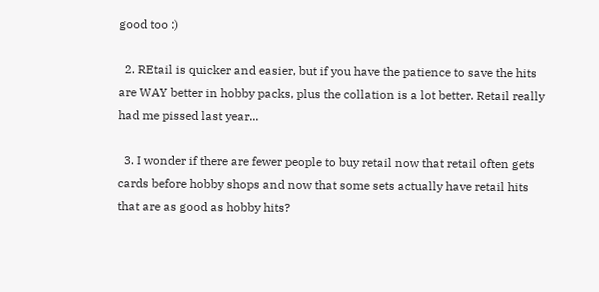good too :)

  2. REtail is quicker and easier, but if you have the patience to save the hits are WAY better in hobby packs, plus the collation is a lot better. Retail really had me pissed last year...

  3. I wonder if there are fewer people to buy retail now that retail often gets cards before hobby shops and now that some sets actually have retail hits that are as good as hobby hits?